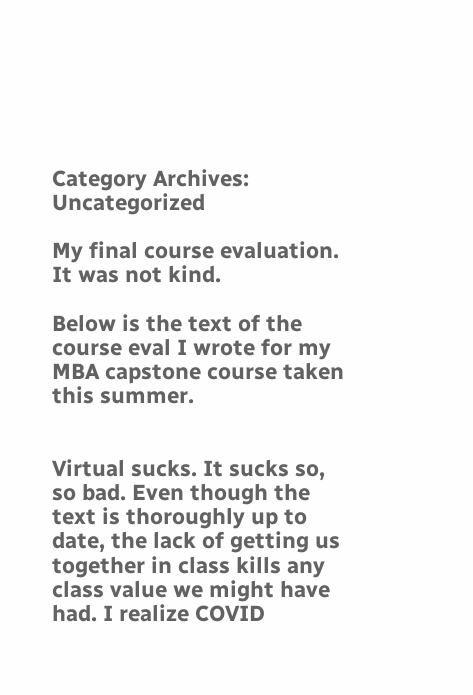Category Archives: Uncategorized

My final course evaluation. It was not kind.

Below is the text of the course eval I wrote for my MBA capstone course taken this summer.


Virtual sucks. It sucks so, so bad. Even though the text is thoroughly up to date, the lack of getting us together in class kills any class value we might have had. I realize COVID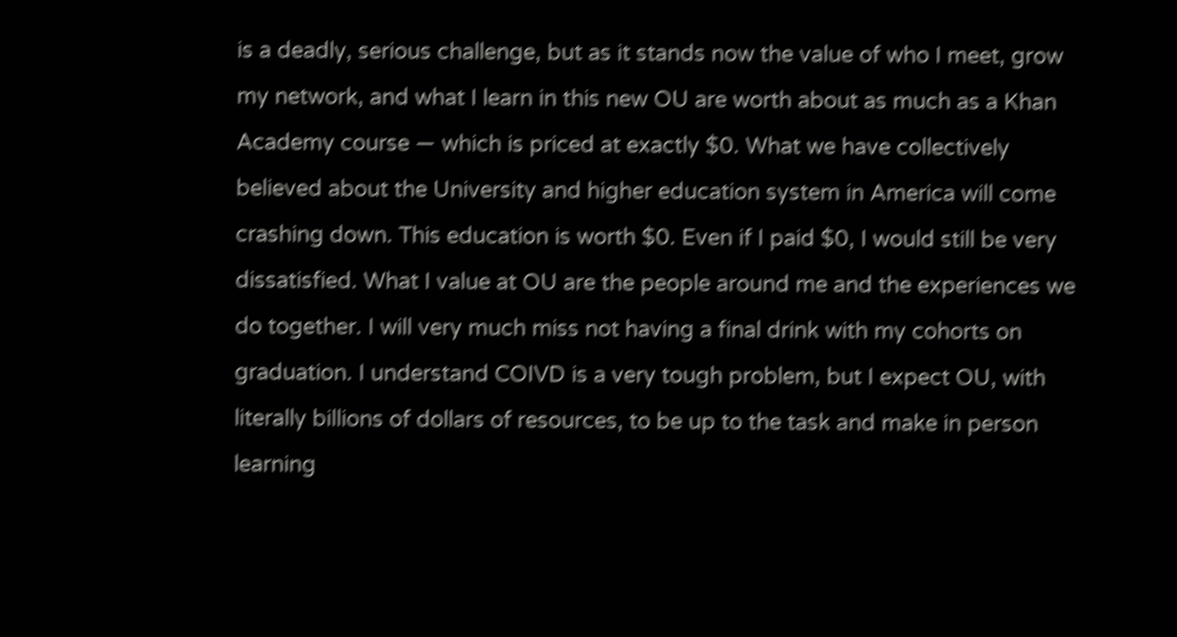is a deadly, serious challenge, but as it stands now the value of who I meet, grow my network, and what I learn in this new OU are worth about as much as a Khan Academy course — which is priced at exactly $0. What we have collectively believed about the University and higher education system in America will come crashing down. This education is worth $0. Even if I paid $0, I would still be very dissatisfied. What I value at OU are the people around me and the experiences we do together. I will very much miss not having a final drink with my cohorts on graduation. I understand COIVD is a very tough problem, but I expect OU, with literally billions of dollars of resources, to be up to the task and make in person learning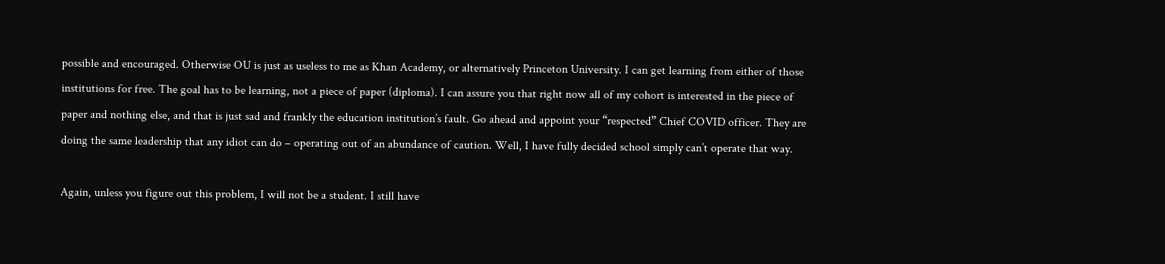possible and encouraged. Otherwise OU is just as useless to me as Khan Academy, or alternatively Princeton University. I can get learning from either of those institutions for free. The goal has to be learning, not a piece of paper (diploma). I can assure you that right now all of my cohort is interested in the piece of paper and nothing else, and that is just sad and frankly the education institution’s fault. Go ahead and appoint your “respected” Chief COVID officer. They are doing the same leadership that any idiot can do – operating out of an abundance of caution. Well, I have fully decided school simply can’t operate that way.

Again, unless you figure out this problem, I will not be a student. I still have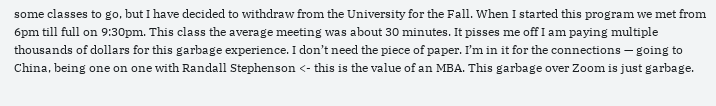some classes to go, but I have decided to withdraw from the University for the Fall. When I started this program we met from 6pm till full on 9:30pm. This class the average meeting was about 30 minutes. It pisses me off I am paying multiple thousands of dollars for this garbage experience. I don’t need the piece of paper. I’m in it for the connections — going to China, being one on one with Randall Stephenson <- this is the value of an MBA. This garbage over Zoom is just garbage.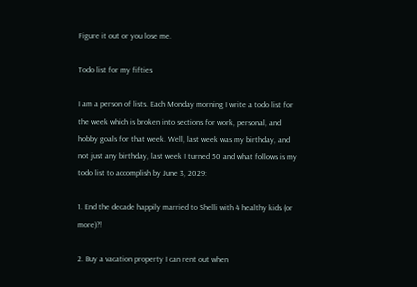Figure it out or you lose me.

Todo list for my fifties

I am a person of lists. Each Monday morning I write a todo list for the week which is broken into sections for work, personal, and hobby goals for that week. Well, last week was my birthday, and not just any birthday, last week I turned 50 and what follows is my todo list to accomplish by June 3, 2029:

1. End the decade happily married to Shelli with 4 healthy kids (or more)?!

2. Buy a vacation property I can rent out when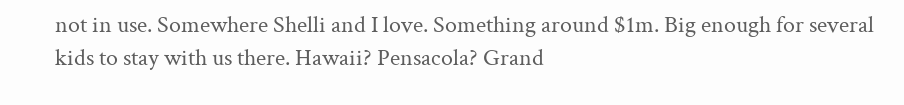not in use. Somewhere Shelli and I love. Something around $1m. Big enough for several kids to stay with us there. Hawaii? Pensacola? Grand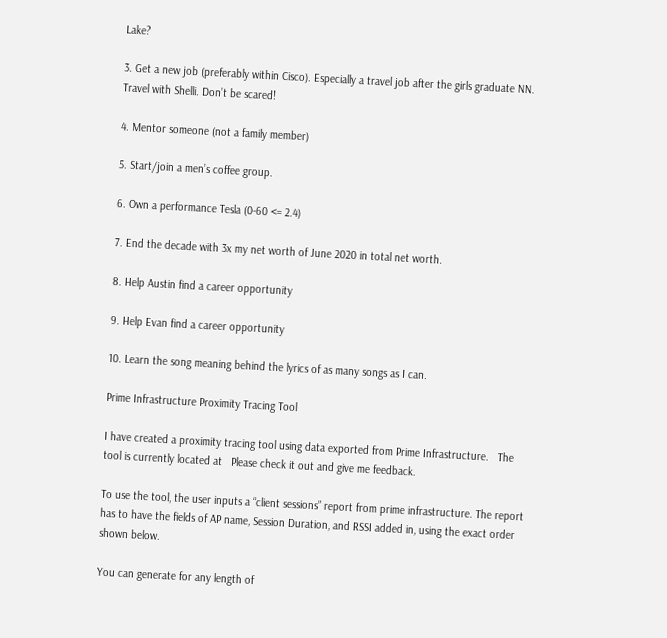Lake?

3. Get a new job (preferably within Cisco). Especially a travel job after the girls graduate NN. Travel with Shelli. Don’t be scared!

4. Mentor someone (not a family member)

5. Start/join a men’s coffee group.

6. Own a performance Tesla (0-60 <= 2.4)

7. End the decade with 3x my net worth of June 2020 in total net worth.

8. Help Austin find a career opportunity

9. Help Evan find a career opportunity

10. Learn the song meaning behind the lyrics of as many songs as I can.

Prime Infrastructure Proximity Tracing Tool

I have created a proximity tracing tool using data exported from Prime Infrastructure.   The tool is currently located at   Please check it out and give me feedback.

To use the tool, the user inputs a “client sessions” report from prime infrastructure. The report has to have the fields of AP name, Session Duration, and RSSI added in, using the exact order shown below.

You can generate for any length of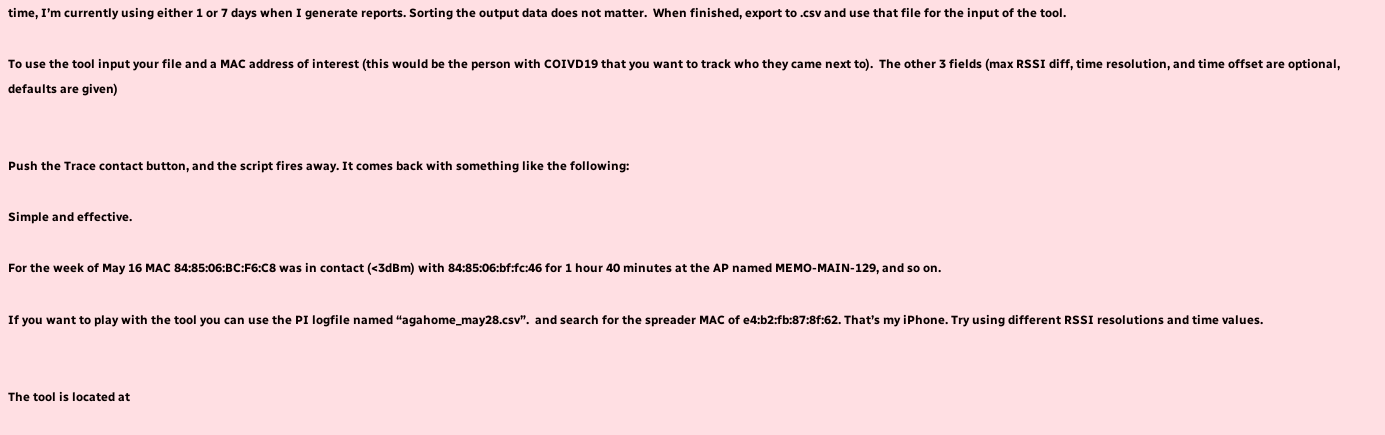time, I’m currently using either 1 or 7 days when I generate reports. Sorting the output data does not matter.  When finished, export to .csv and use that file for the input of the tool.

To use the tool input your file and a MAC address of interest (this would be the person with COIVD19 that you want to track who they came next to).  The other 3 fields (max RSSI diff, time resolution, and time offset are optional, defaults are given)


Push the Trace contact button, and the script fires away. It comes back with something like the following:

Simple and effective.

For the week of May 16 MAC 84:85:06:BC:F6:C8 was in contact (<3dBm) with 84:85:06:bf:fc:46 for 1 hour 40 minutes at the AP named MEMO-MAIN-129, and so on.

If you want to play with the tool you can use the PI logfile named “agahome_may28.csv”.  and search for the spreader MAC of e4:b2:fb:87:8f:62. That’s my iPhone. Try using different RSSI resolutions and time values.


The tool is located at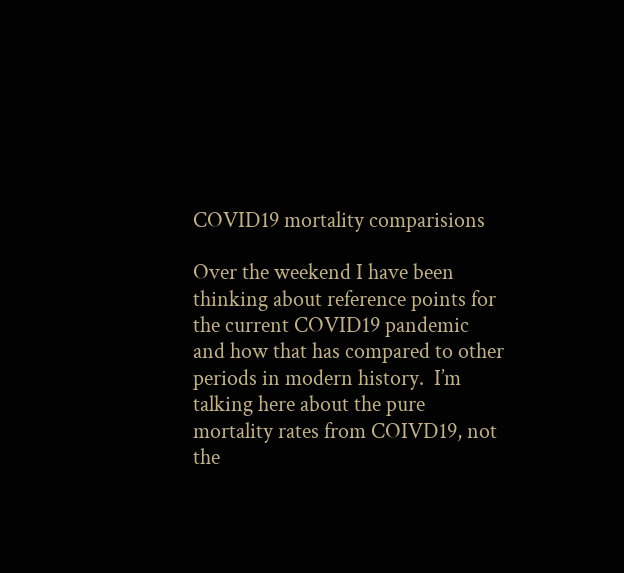COVID19 mortality comparisions

Over the weekend I have been thinking about reference points for the current COVID19 pandemic and how that has compared to other periods in modern history.  I’m talking here about the pure mortality rates from COIVD19, not the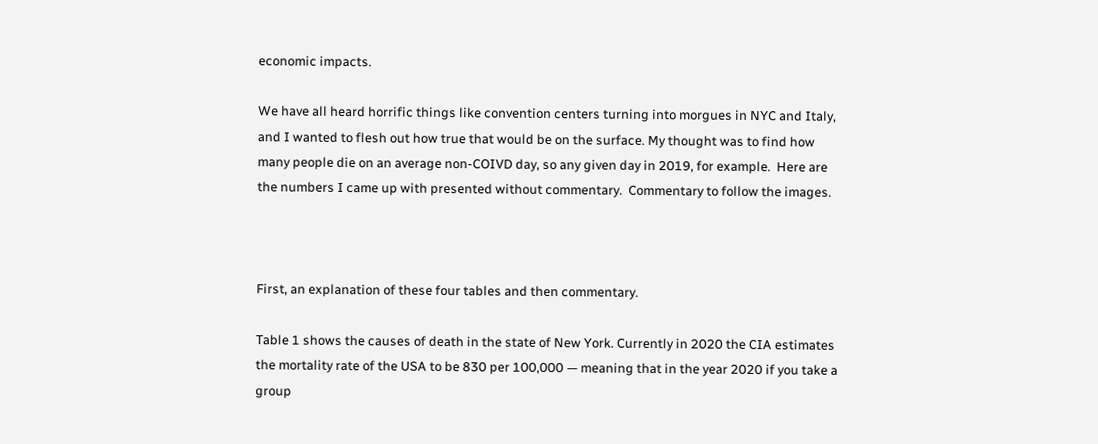economic impacts.

We have all heard horrific things like convention centers turning into morgues in NYC and Italy, and I wanted to flesh out how true that would be on the surface. My thought was to find how many people die on an average non-COIVD day, so any given day in 2019, for example.  Here are the numbers I came up with presented without commentary.  Commentary to follow the images.



First, an explanation of these four tables and then commentary.

Table 1 shows the causes of death in the state of New York. Currently in 2020 the CIA estimates the mortality rate of the USA to be 830 per 100,000 — meaning that in the year 2020 if you take a group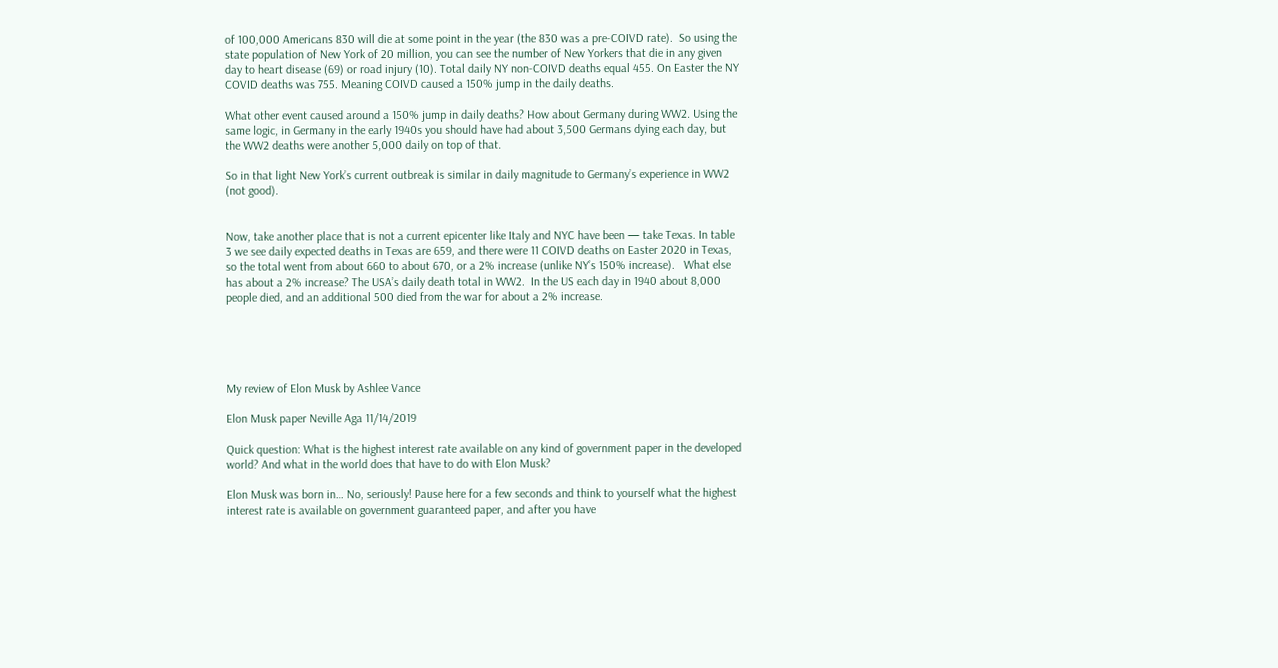of 100,000 Americans 830 will die at some point in the year (the 830 was a pre-COIVD rate).  So using the state population of New York of 20 million, you can see the number of New Yorkers that die in any given day to heart disease (69) or road injury (10). Total daily NY non-COIVD deaths equal 455. On Easter the NY COVID deaths was 755. Meaning COIVD caused a 150% jump in the daily deaths.

What other event caused around a 150% jump in daily deaths? How about Germany during WW2. Using the same logic, in Germany in the early 1940s you should have had about 3,500 Germans dying each day, but the WW2 deaths were another 5,000 daily on top of that.

So in that light New York’s current outbreak is similar in daily magnitude to Germany’s experience in WW2 (not good).


Now, take another place that is not a current epicenter like Italy and NYC have been — take Texas. In table 3 we see daily expected deaths in Texas are 659, and there were 11 COIVD deaths on Easter 2020 in Texas, so the total went from about 660 to about 670, or a 2% increase (unlike NY’s 150% increase).   What else has about a 2% increase? The USA’s daily death total in WW2.  In the US each day in 1940 about 8,000 people died, and an additional 500 died from the war for about a 2% increase.





My review of Elon Musk by Ashlee Vance

Elon Musk paper Neville Aga 11/14/2019

Quick question: What is the highest interest rate available on any kind of government paper in the developed world? And what in the world does that have to do with Elon Musk?

Elon Musk was born in… No, seriously! Pause here for a few seconds and think to yourself what the highest interest rate is available on government guaranteed paper, and after you have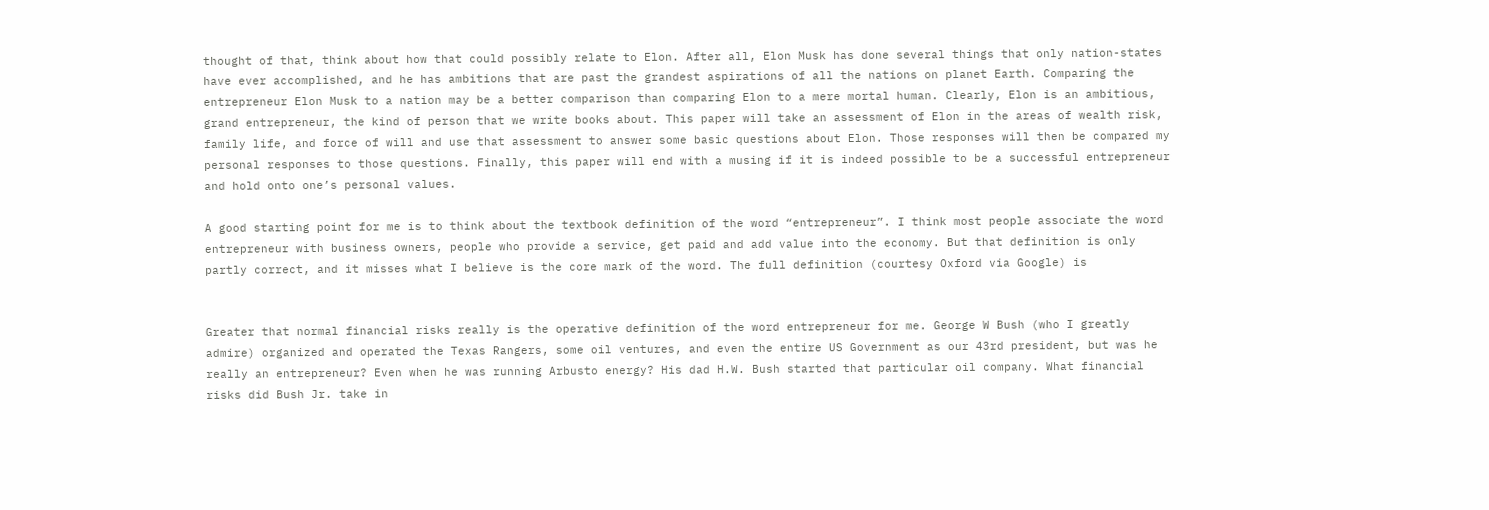thought of that, think about how that could possibly relate to Elon. After all, Elon Musk has done several things that only nation-states have ever accomplished, and he has ambitions that are past the grandest aspirations of all the nations on planet Earth. Comparing the entrepreneur Elon Musk to a nation may be a better comparison than comparing Elon to a mere mortal human. Clearly, Elon is an ambitious, grand entrepreneur, the kind of person that we write books about. This paper will take an assessment of Elon in the areas of wealth risk, family life, and force of will and use that assessment to answer some basic questions about Elon. Those responses will then be compared my personal responses to those questions. Finally, this paper will end with a musing if it is indeed possible to be a successful entrepreneur and hold onto one’s personal values.

A good starting point for me is to think about the textbook definition of the word “entrepreneur”. I think most people associate the word entrepreneur with business owners, people who provide a service, get paid and add value into the economy. But that definition is only partly correct, and it misses what I believe is the core mark of the word. The full definition (courtesy Oxford via Google) is


Greater that normal financial risks really is the operative definition of the word entrepreneur for me. George W Bush (who I greatly admire) organized and operated the Texas Rangers, some oil ventures, and even the entire US Government as our 43rd president, but was he really an entrepreneur? Even when he was running Arbusto energy? His dad H.W. Bush started that particular oil company. What financial risks did Bush Jr. take in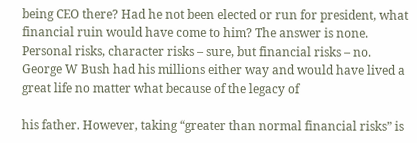being CEO there? Had he not been elected or run for president, what financial ruin would have come to him? The answer is none. Personal risks, character risks – sure, but financial risks – no. George W Bush had his millions either way and would have lived a great life no matter what because of the legacy of

his father. However, taking “greater than normal financial risks” is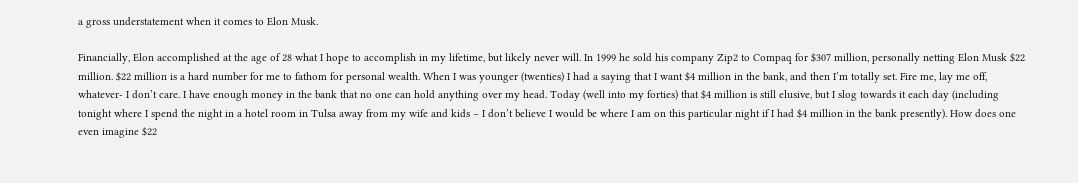a gross understatement when it comes to Elon Musk.

Financially, Elon accomplished at the age of 28 what I hope to accomplish in my lifetime, but likely never will. In 1999 he sold his company Zip2 to Compaq for $307 million, personally netting Elon Musk $22 million. $22 million is a hard number for me to fathom for personal wealth. When I was younger (twenties) I had a saying that I want $4 million in the bank, and then I’m totally set. Fire me, lay me off, whatever- I don’t care. I have enough money in the bank that no one can hold anything over my head. Today (well into my forties) that $4 million is still elusive, but I slog towards it each day (including tonight where I spend the night in a hotel room in Tulsa away from my wife and kids – I don’t believe I would be where I am on this particular night if I had $4 million in the bank presently). How does one even imagine $22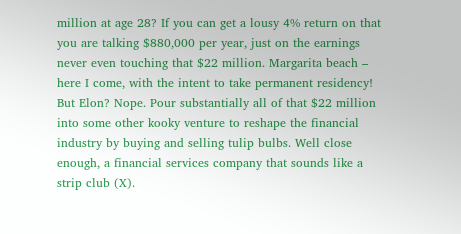million at age 28? If you can get a lousy 4% return on that you are talking $880,000 per year, just on the earnings never even touching that $22 million. Margarita beach – here I come, with the intent to take permanent residency! But Elon? Nope. Pour substantially all of that $22 million into some other kooky venture to reshape the financial industry by buying and selling tulip bulbs. Well close enough, a financial services company that sounds like a strip club (X).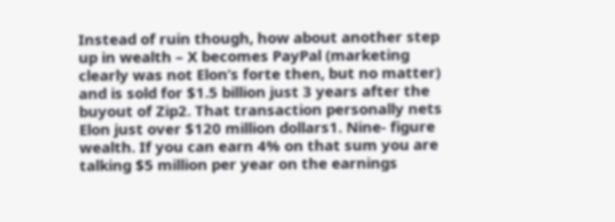Instead of ruin though, how about another step up in wealth – X becomes PayPal (marketing clearly was not Elon’s forte then, but no matter) and is sold for $1.5 billion just 3 years after the buyout of Zip2. That transaction personally nets Elon just over $120 million dollars1. Nine- figure wealth. If you can earn 4% on that sum you are talking $5 million per year on the earnings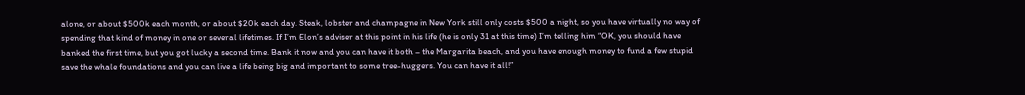alone, or about $500k each month, or about $20k each day. Steak, lobster and champagne in New York still only costs $500 a night, so you have virtually no way of spending that kind of money in one or several lifetimes. If I’m Elon’s adviser at this point in his life (he is only 31 at this time) I’m telling him “OK, you should have banked the first time, but you got lucky a second time. Bank it now and you can have it both – the Margarita beach, and you have enough money to fund a few stupid save the whale foundations and you can live a life being big and important to some tree-huggers. You can have it all!”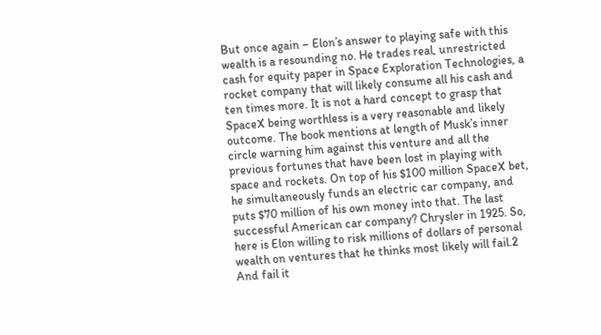But once again – Elon’s answer to playing safe with this wealth is a resounding no. He trades real, unrestricted cash for equity paper in Space Exploration Technologies, a rocket company that will likely consume all his cash and ten times more. It is not a hard concept to grasp that SpaceX being worthless is a very reasonable and likely outcome. The book mentions at length of Musk’s inner circle warning him against this venture and all the previous fortunes that have been lost in playing with space and rockets. On top of his $100 million SpaceX bet, he simultaneously funds an electric car company, and puts $70 million of his own money into that. The last successful American car company? Chrysler in 1925. So, here is Elon willing to risk millions of dollars of personal wealth on ventures that he thinks most likely will fail.2 And fail it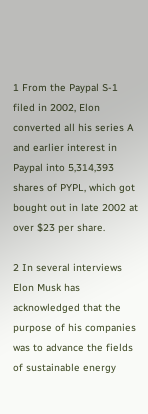1 From the Paypal S-1 filed in 2002, Elon converted all his series A and earlier interest in Paypal into 5,314,393 shares of PYPL, which got bought out in late 2002 at over $23 per share.

2 In several interviews Elon Musk has acknowledged that the purpose of his companies was to advance the fields of sustainable energy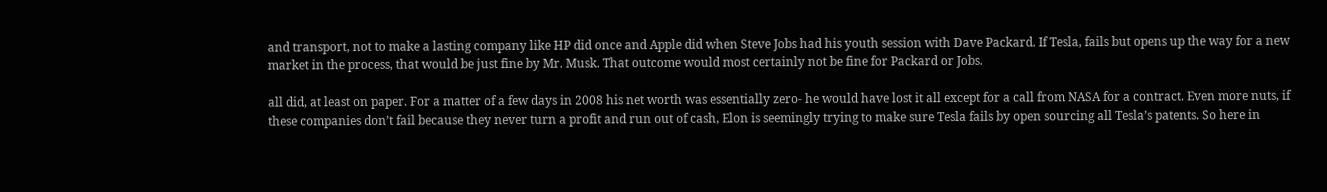and transport, not to make a lasting company like HP did once and Apple did when Steve Jobs had his youth session with Dave Packard. If Tesla, fails but opens up the way for a new market in the process, that would be just fine by Mr. Musk. That outcome would most certainly not be fine for Packard or Jobs.

all did, at least on paper. For a matter of a few days in 2008 his net worth was essentially zero- he would have lost it all except for a call from NASA for a contract. Even more nuts, if these companies don’t fail because they never turn a profit and run out of cash, Elon is seemingly trying to make sure Tesla fails by open sourcing all Tesla’s patents. So here in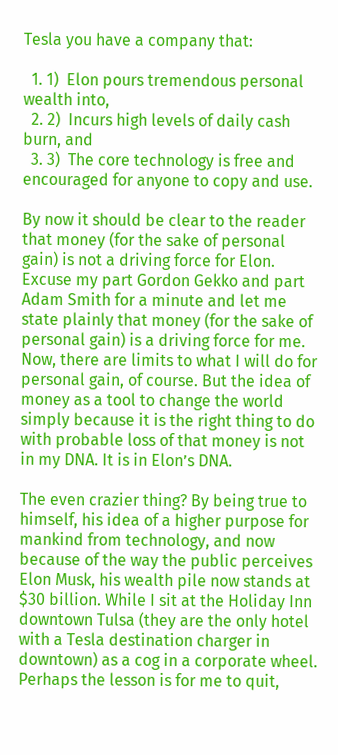Tesla you have a company that:

  1. 1)  Elon pours tremendous personal wealth into,
  2. 2)  Incurs high levels of daily cash burn, and
  3. 3)  The core technology is free and encouraged for anyone to copy and use.

By now it should be clear to the reader that money (for the sake of personal gain) is not a driving force for Elon. Excuse my part Gordon Gekko and part Adam Smith for a minute and let me state plainly that money (for the sake of personal gain) is a driving force for me. Now, there are limits to what I will do for personal gain, of course. But the idea of money as a tool to change the world simply because it is the right thing to do with probable loss of that money is not in my DNA. It is in Elon’s DNA.

The even crazier thing? By being true to himself, his idea of a higher purpose for mankind from technology, and now because of the way the public perceives Elon Musk, his wealth pile now stands at $30 billion. While I sit at the Holiday Inn downtown Tulsa (they are the only hotel with a Tesla destination charger in downtown) as a cog in a corporate wheel. Perhaps the lesson is for me to quit,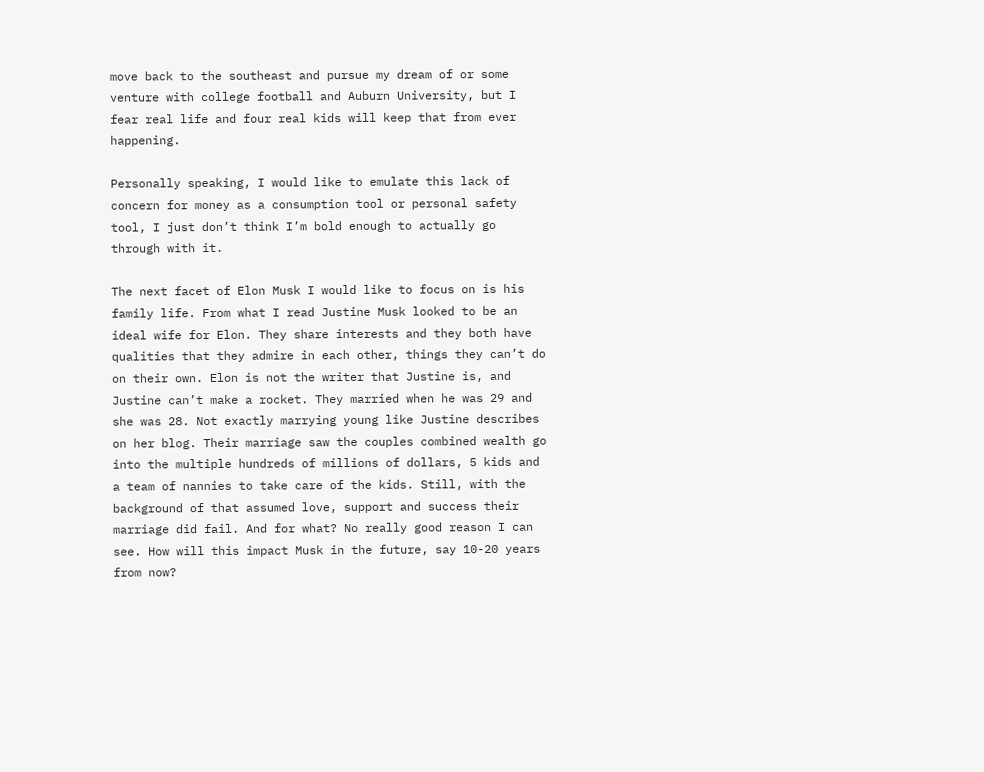move back to the southeast and pursue my dream of or some venture with college football and Auburn University, but I fear real life and four real kids will keep that from ever happening.

Personally speaking, I would like to emulate this lack of concern for money as a consumption tool or personal safety tool, I just don’t think I’m bold enough to actually go through with it.

The next facet of Elon Musk I would like to focus on is his family life. From what I read Justine Musk looked to be an ideal wife for Elon. They share interests and they both have qualities that they admire in each other, things they can’t do on their own. Elon is not the writer that Justine is, and Justine can’t make a rocket. They married when he was 29 and she was 28. Not exactly marrying young like Justine describes on her blog. Their marriage saw the couples combined wealth go into the multiple hundreds of millions of dollars, 5 kids and a team of nannies to take care of the kids. Still, with the background of that assumed love, support and success their marriage did fail. And for what? No really good reason I can see. How will this impact Musk in the future, say 10-20 years from now?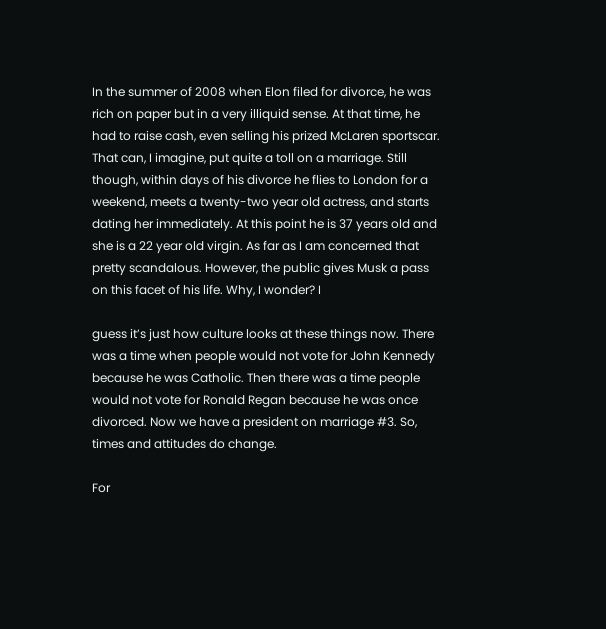In the summer of 2008 when Elon filed for divorce, he was rich on paper but in a very illiquid sense. At that time, he had to raise cash, even selling his prized McLaren sportscar. That can, I imagine, put quite a toll on a marriage. Still though, within days of his divorce he flies to London for a weekend, meets a twenty-two year old actress, and starts dating her immediately. At this point he is 37 years old and she is a 22 year old virgin. As far as I am concerned that pretty scandalous. However, the public gives Musk a pass on this facet of his life. Why, I wonder? I

guess it’s just how culture looks at these things now. There was a time when people would not vote for John Kennedy because he was Catholic. Then there was a time people would not vote for Ronald Regan because he was once divorced. Now we have a president on marriage #3. So, times and attitudes do change.

For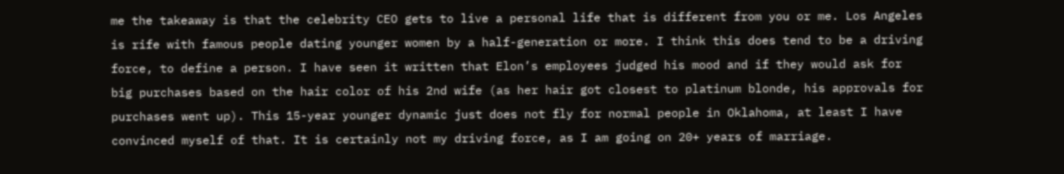me the takeaway is that the celebrity CEO gets to live a personal life that is different from you or me. Los Angeles is rife with famous people dating younger women by a half-generation or more. I think this does tend to be a driving force, to define a person. I have seen it written that Elon’s employees judged his mood and if they would ask for big purchases based on the hair color of his 2nd wife (as her hair got closest to platinum blonde, his approvals for purchases went up). This 15-year younger dynamic just does not fly for normal people in Oklahoma, at least I have convinced myself of that. It is certainly not my driving force, as I am going on 20+ years of marriage.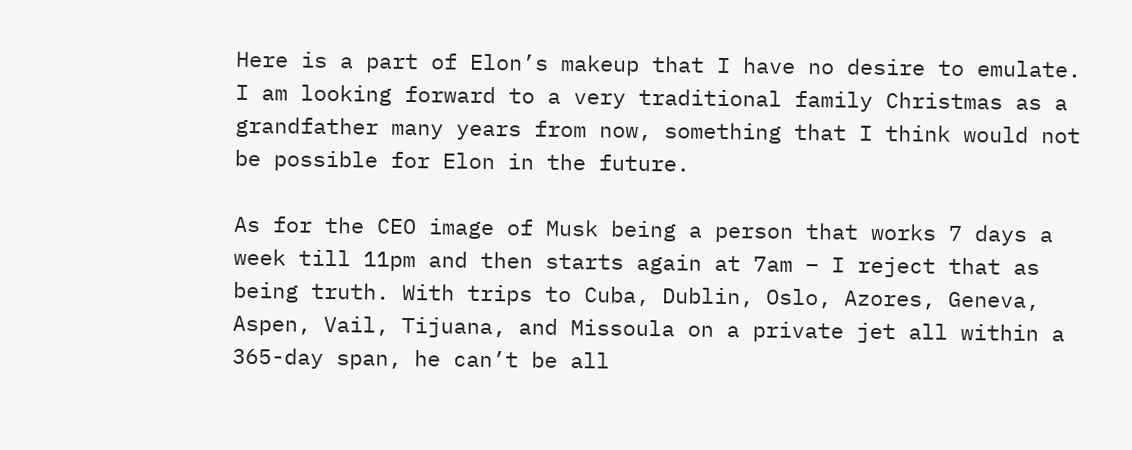Here is a part of Elon’s makeup that I have no desire to emulate. I am looking forward to a very traditional family Christmas as a grandfather many years from now, something that I think would not be possible for Elon in the future.

As for the CEO image of Musk being a person that works 7 days a week till 11pm and then starts again at 7am – I reject that as being truth. With trips to Cuba, Dublin, Oslo, Azores, Geneva, Aspen, Vail, Tijuana, and Missoula on a private jet all within a 365-day span, he can’t be all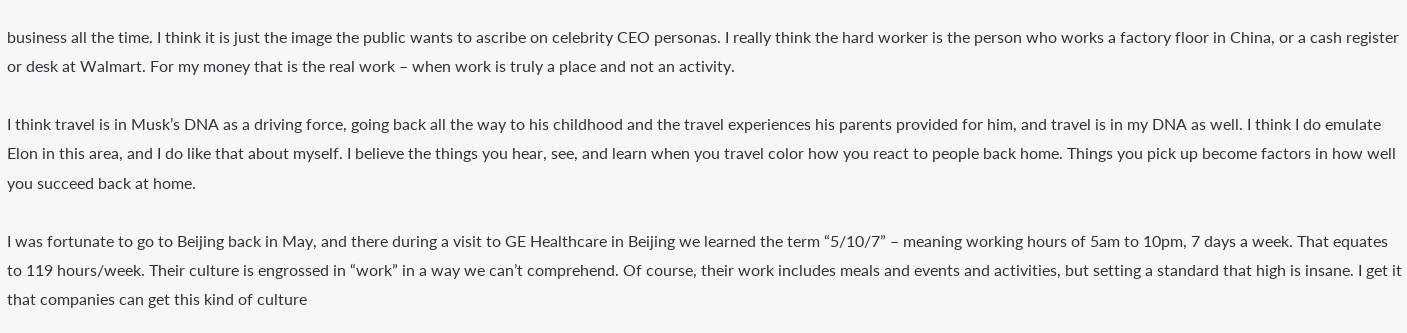business all the time. I think it is just the image the public wants to ascribe on celebrity CEO personas. I really think the hard worker is the person who works a factory floor in China, or a cash register or desk at Walmart. For my money that is the real work – when work is truly a place and not an activity.

I think travel is in Musk’s DNA as a driving force, going back all the way to his childhood and the travel experiences his parents provided for him, and travel is in my DNA as well. I think I do emulate Elon in this area, and I do like that about myself. I believe the things you hear, see, and learn when you travel color how you react to people back home. Things you pick up become factors in how well you succeed back at home.

I was fortunate to go to Beijing back in May, and there during a visit to GE Healthcare in Beijing we learned the term “5/10/7” – meaning working hours of 5am to 10pm, 7 days a week. That equates to 119 hours/week. Their culture is engrossed in “work” in a way we can’t comprehend. Of course, their work includes meals and events and activities, but setting a standard that high is insane. I get it that companies can get this kind of culture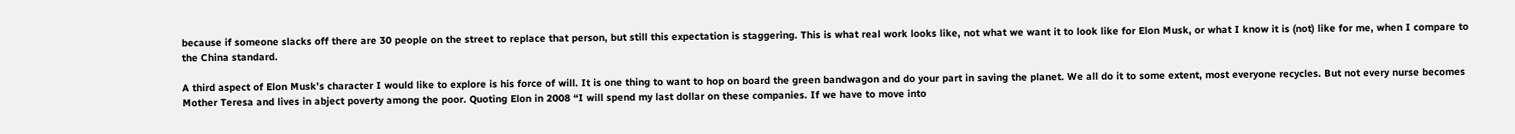because if someone slacks off there are 30 people on the street to replace that person, but still this expectation is staggering. This is what real work looks like, not what we want it to look like for Elon Musk, or what I know it is (not) like for me, when I compare to the China standard.

A third aspect of Elon Musk’s character I would like to explore is his force of will. It is one thing to want to hop on board the green bandwagon and do your part in saving the planet. We all do it to some extent, most everyone recycles. But not every nurse becomes Mother Teresa and lives in abject poverty among the poor. Quoting Elon in 2008 “I will spend my last dollar on these companies. If we have to move into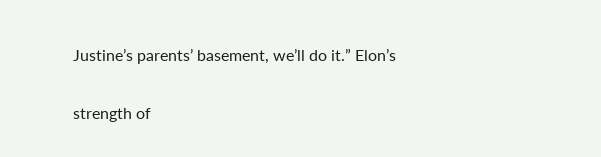Justine’s parents’ basement, we’ll do it.” Elon’s

strength of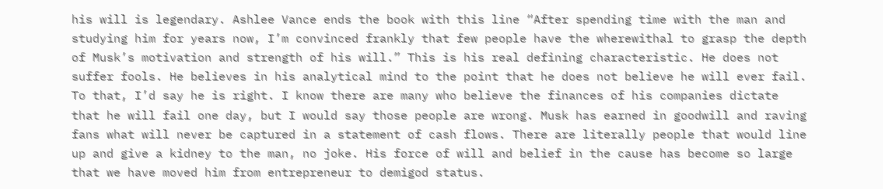his will is legendary. Ashlee Vance ends the book with this line “After spending time with the man and studying him for years now, I’m convinced frankly that few people have the wherewithal to grasp the depth of Musk’s motivation and strength of his will.” This is his real defining characteristic. He does not suffer fools. He believes in his analytical mind to the point that he does not believe he will ever fail. To that, I’d say he is right. I know there are many who believe the finances of his companies dictate that he will fail one day, but I would say those people are wrong. Musk has earned in goodwill and raving fans what will never be captured in a statement of cash flows. There are literally people that would line up and give a kidney to the man, no joke. His force of will and belief in the cause has become so large that we have moved him from entrepreneur to demigod status.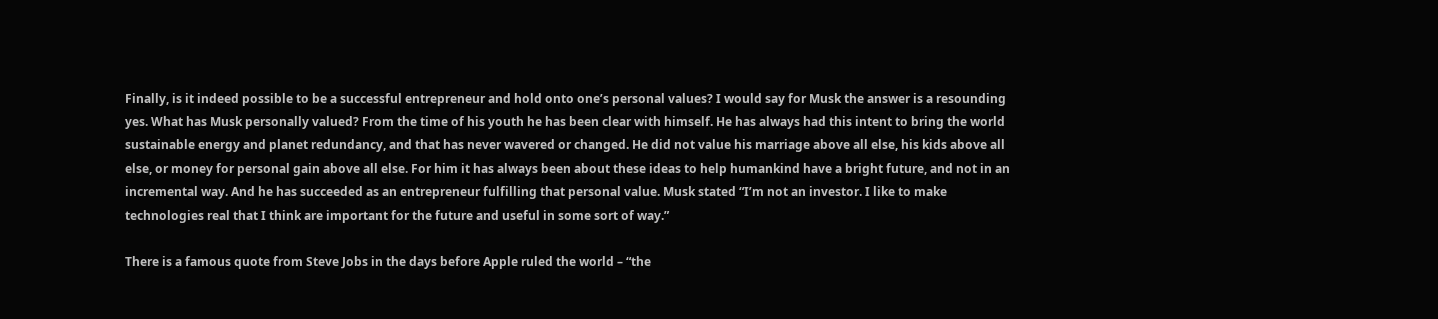Finally, is it indeed possible to be a successful entrepreneur and hold onto one’s personal values? I would say for Musk the answer is a resounding yes. What has Musk personally valued? From the time of his youth he has been clear with himself. He has always had this intent to bring the world sustainable energy and planet redundancy, and that has never wavered or changed. He did not value his marriage above all else, his kids above all else, or money for personal gain above all else. For him it has always been about these ideas to help humankind have a bright future, and not in an incremental way. And he has succeeded as an entrepreneur fulfilling that personal value. Musk stated “I’m not an investor. I like to make technologies real that I think are important for the future and useful in some sort of way.”

There is a famous quote from Steve Jobs in the days before Apple ruled the world – “the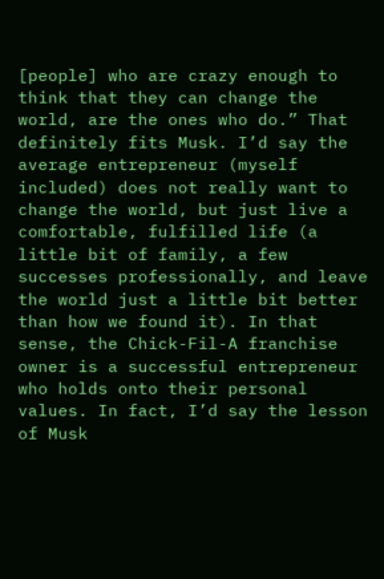[people] who are crazy enough to think that they can change the world, are the ones who do.” That definitely fits Musk. I’d say the average entrepreneur (myself included) does not really want to change the world, but just live a comfortable, fulfilled life (a little bit of family, a few successes professionally, and leave the world just a little bit better than how we found it). In that sense, the Chick-Fil-A franchise owner is a successful entrepreneur who holds onto their personal values. In fact, I’d say the lesson of Musk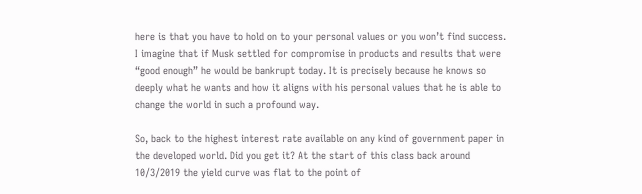here is that you have to hold on to your personal values or you won’t find success. I imagine that if Musk settled for compromise in products and results that were “good enough” he would be bankrupt today. It is precisely because he knows so deeply what he wants and how it aligns with his personal values that he is able to change the world in such a profound way.

So, back to the highest interest rate available on any kind of government paper in the developed world. Did you get it? At the start of this class back around 10/3/2019 the yield curve was flat to the point of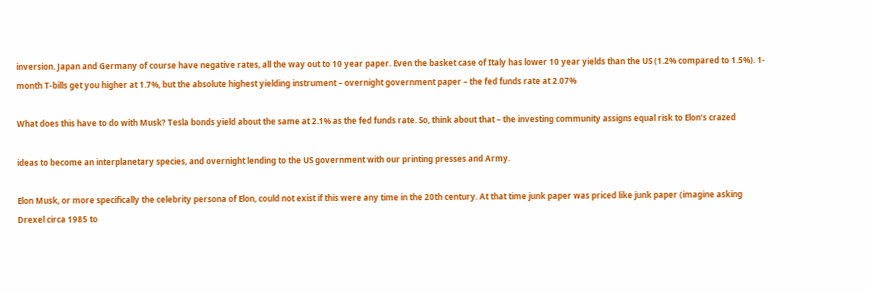inversion. Japan and Germany of course have negative rates, all the way out to 10 year paper. Even the basket case of Italy has lower 10 year yields than the US (1.2% compared to 1.5%). 1-month T-bills get you higher at 1.7%, but the absolute highest yielding instrument – overnight government paper – the fed funds rate at 2.07%

What does this have to do with Musk? Tesla bonds yield about the same at 2.1% as the fed funds rate. So, think about that – the investing community assigns equal risk to Elon’s crazed

ideas to become an interplanetary species, and overnight lending to the US government with our printing presses and Army.

Elon Musk, or more specifically the celebrity persona of Elon, could not exist if this were any time in the 20th century. At that time junk paper was priced like junk paper (imagine asking Drexel circa 1985 to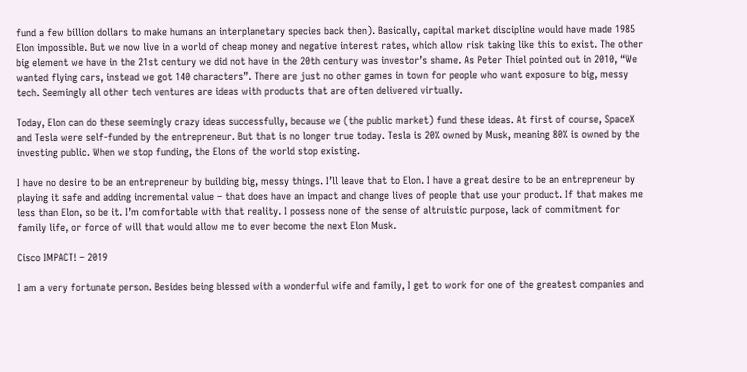fund a few billion dollars to make humans an interplanetary species back then). Basically, capital market discipline would have made 1985 Elon impossible. But we now live in a world of cheap money and negative interest rates, which allow risk taking like this to exist. The other big element we have in the 21st century we did not have in the 20th century was investor’s shame. As Peter Thiel pointed out in 2010, “We wanted flying cars, instead we got 140 characters”. There are just no other games in town for people who want exposure to big, messy tech. Seemingly all other tech ventures are ideas with products that are often delivered virtually.

Today, Elon can do these seemingly crazy ideas successfully, because we (the public market) fund these ideas. At first of course, SpaceX and Tesla were self-funded by the entrepreneur. But that is no longer true today. Tesla is 20% owned by Musk, meaning 80% is owned by the investing public. When we stop funding, the Elons of the world stop existing.

I have no desire to be an entrepreneur by building big, messy things. I’ll leave that to Elon. I have a great desire to be an entrepreneur by playing it safe and adding incremental value – that does have an impact and change lives of people that use your product. If that makes me less than Elon, so be it. I’m comfortable with that reality. I possess none of the sense of altruistic purpose, lack of commitment for family life, or force of will that would allow me to ever become the next Elon Musk.

Cisco IMPACT! – 2019

I am a very fortunate person. Besides being blessed with a wonderful wife and family, I get to work for one of the greatest companies and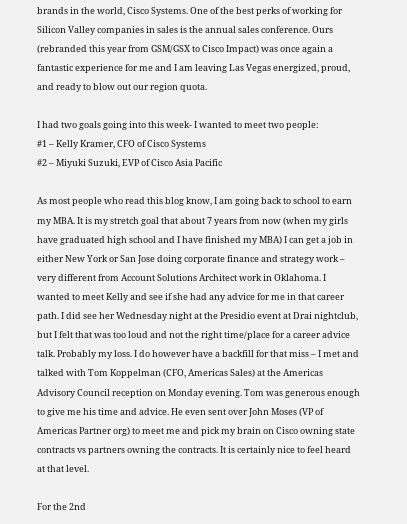brands in the world, Cisco Systems. One of the best perks of working for Silicon Valley companies in sales is the annual sales conference. Ours (rebranded this year from GSM/GSX to Cisco Impact) was once again a fantastic experience for me and I am leaving Las Vegas energized, proud, and ready to blow out our region quota.

I had two goals going into this week- I wanted to meet two people:
#1 – Kelly Kramer, CFO of Cisco Systems
#2 – Miyuki Suzuki, EVP of Cisco Asia Pacific

As most people who read this blog know, I am going back to school to earn my MBA. It is my stretch goal that about 7 years from now (when my girls have graduated high school and I have finished my MBA) I can get a job in either New York or San Jose doing corporate finance and strategy work – very different from Account Solutions Architect work in Oklahoma. I wanted to meet Kelly and see if she had any advice for me in that career path. I did see her Wednesday night at the Presidio event at Drai nightclub, but I felt that was too loud and not the right time/place for a career advice talk. Probably my loss. I do however have a backfill for that miss – I met and talked with Tom Koppelman (CFO, Americas Sales) at the Americas Advisory Council reception on Monday evening. Tom was generous enough to give me his time and advice. He even sent over John Moses (VP of Americas Partner org) to meet me and pick my brain on Cisco owning state contracts vs partners owning the contracts. It is certainly nice to feel heard at that level.

For the 2nd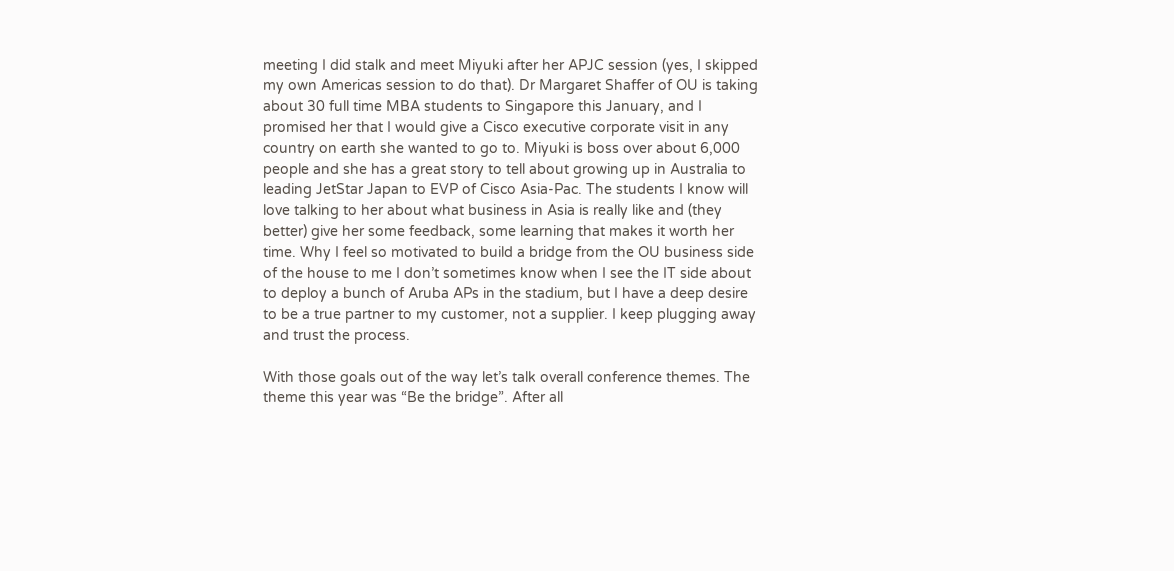meeting I did stalk and meet Miyuki after her APJC session (yes, I skipped my own Americas session to do that). Dr Margaret Shaffer of OU is taking about 30 full time MBA students to Singapore this January, and I promised her that I would give a Cisco executive corporate visit in any country on earth she wanted to go to. Miyuki is boss over about 6,000 people and she has a great story to tell about growing up in Australia to leading JetStar Japan to EVP of Cisco Asia-Pac. The students I know will love talking to her about what business in Asia is really like and (they better) give her some feedback, some learning that makes it worth her time. Why I feel so motivated to build a bridge from the OU business side of the house to me I don’t sometimes know when I see the IT side about to deploy a bunch of Aruba APs in the stadium, but I have a deep desire to be a true partner to my customer, not a supplier. I keep plugging away and trust the process.

With those goals out of the way let’s talk overall conference themes. The theme this year was “Be the bridge”. After all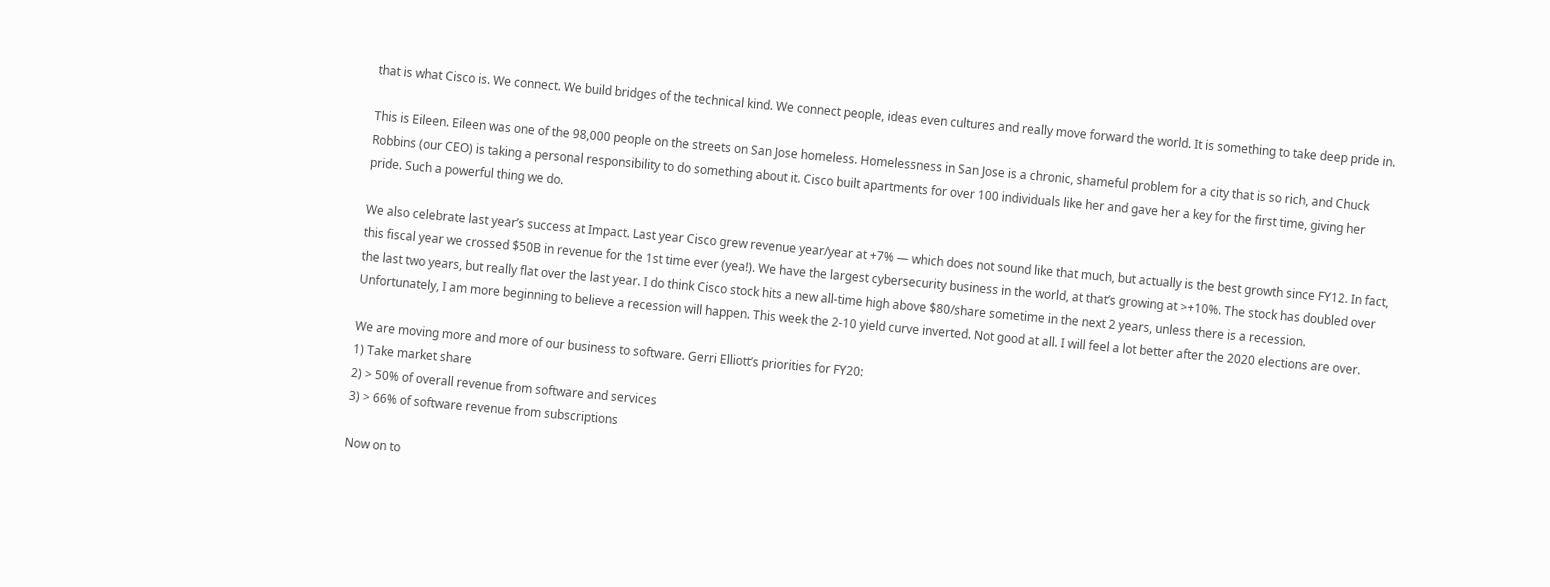that is what Cisco is. We connect. We build bridges of the technical kind. We connect people, ideas even cultures and really move forward the world. It is something to take deep pride in.

This is Eileen. Eileen was one of the 98,000 people on the streets on San Jose homeless. Homelessness in San Jose is a chronic, shameful problem for a city that is so rich, and Chuck Robbins (our CEO) is taking a personal responsibility to do something about it. Cisco built apartments for over 100 individuals like her and gave her a key for the first time, giving her pride. Such a powerful thing we do.

We also celebrate last year’s success at Impact. Last year Cisco grew revenue year/year at +7% — which does not sound like that much, but actually is the best growth since FY12. In fact, this fiscal year we crossed $50B in revenue for the 1st time ever (yea!). We have the largest cybersecurity business in the world, at that’s growing at >+10%. The stock has doubled over the last two years, but really flat over the last year. I do think Cisco stock hits a new all-time high above $80/share sometime in the next 2 years, unless there is a recession. Unfortunately, I am more beginning to believe a recession will happen. This week the 2-10 yield curve inverted. Not good at all. I will feel a lot better after the 2020 elections are over.

We are moving more and more of our business to software. Gerri Elliott’s priorities for FY20:
1) Take market share
2) > 50% of overall revenue from software and services
3) > 66% of software revenue from subscriptions

Now on to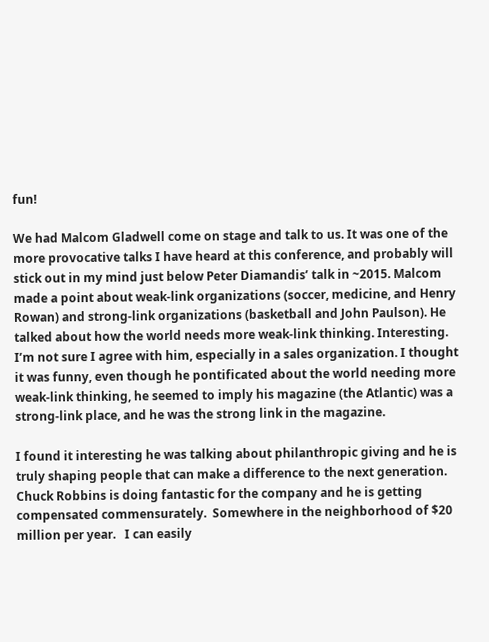fun!

We had Malcom Gladwell come on stage and talk to us. It was one of the more provocative talks I have heard at this conference, and probably will stick out in my mind just below Peter Diamandis’ talk in ~2015. Malcom made a point about weak-link organizations (soccer, medicine, and Henry Rowan) and strong-link organizations (basketball and John Paulson). He talked about how the world needs more weak-link thinking. Interesting. I’m not sure I agree with him, especially in a sales organization. I thought it was funny, even though he pontificated about the world needing more weak-link thinking, he seemed to imply his magazine (the Atlantic) was a strong-link place, and he was the strong link in the magazine.

I found it interesting he was talking about philanthropic giving and he is truly shaping people that can make a difference to the next generation.  Chuck Robbins is doing fantastic for the company and he is getting compensated commensurately.  Somewhere in the neighborhood of $20 million per year.   I can easily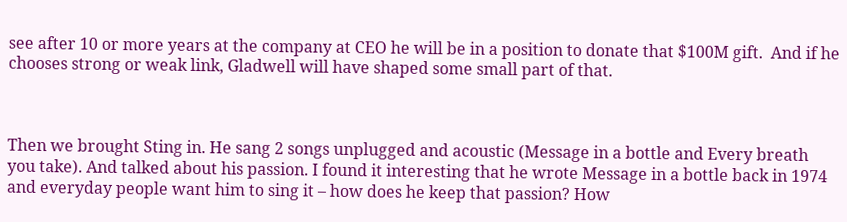see after 10 or more years at the company at CEO he will be in a position to donate that $100M gift.  And if he chooses strong or weak link, Gladwell will have shaped some small part of that.



Then we brought Sting in. He sang 2 songs unplugged and acoustic (Message in a bottle and Every breath you take). And talked about his passion. I found it interesting that he wrote Message in a bottle back in 1974 and everyday people want him to sing it – how does he keep that passion? How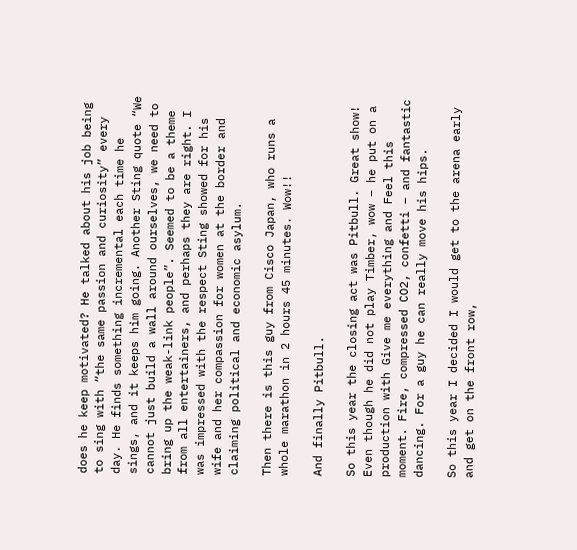does he keep motivated? He talked about his job being to sing with “the same passion and curiosity” every day. He finds something incremental each time he sings, and it keeps him going. Another Sting quote “We cannot just build a wall around ourselves, we need to bring up the weak-link people”. Seemed to be a theme from all entertainers, and perhaps they are right. I was impressed with the respect Sting showed for his wife and her compassion for women at the border and claiming political and economic asylum.

Then there is this guy from Cisco Japan, who runs a whole marathon in 2 hours 45 minutes. Wow!!

And finally Pitbull.

So this year the closing act was Pitbull. Great show! Even though he did not play Timber, wow – he put on a production with Give me everything and Feel this moment. Fire, compressed CO2, confetti – and fantastic dancing. For a guy he can really move his hips.

So this year I decided I would get to the arena early and get on the front row,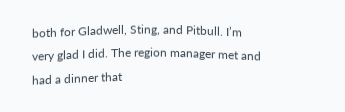both for Gladwell, Sting, and Pitbull. I’m very glad I did. The region manager met and had a dinner that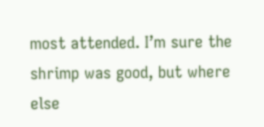most attended. I’m sure the shrimp was good, but where else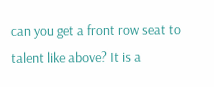can you get a front row seat to talent like above? It is a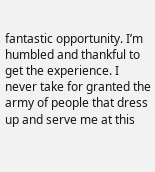fantastic opportunity. I’m humbled and thankful to get the experience. I never take for granted the army of people that dress up and serve me at this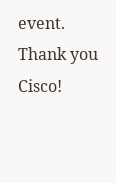event. Thank you Cisco!